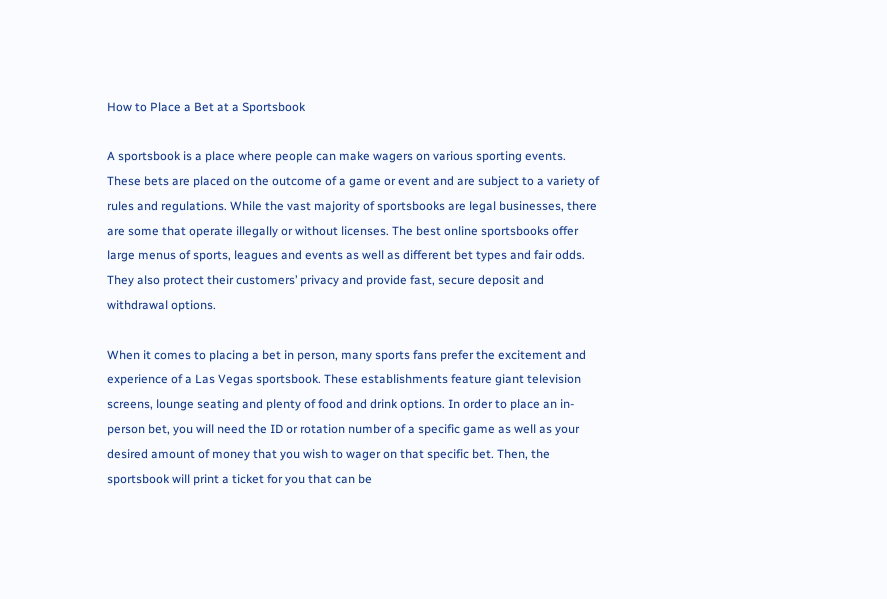How to Place a Bet at a Sportsbook

A sportsbook is a place where people can make wagers on various sporting events. These bets are placed on the outcome of a game or event and are subject to a variety of rules and regulations. While the vast majority of sportsbooks are legal businesses, there are some that operate illegally or without licenses. The best online sportsbooks offer large menus of sports, leagues and events as well as different bet types and fair odds. They also protect their customers’ privacy and provide fast, secure deposit and withdrawal options.

When it comes to placing a bet in person, many sports fans prefer the excitement and experience of a Las Vegas sportsbook. These establishments feature giant television screens, lounge seating and plenty of food and drink options. In order to place an in-person bet, you will need the ID or rotation number of a specific game as well as your desired amount of money that you wish to wager on that specific bet. Then, the sportsbook will print a ticket for you that can be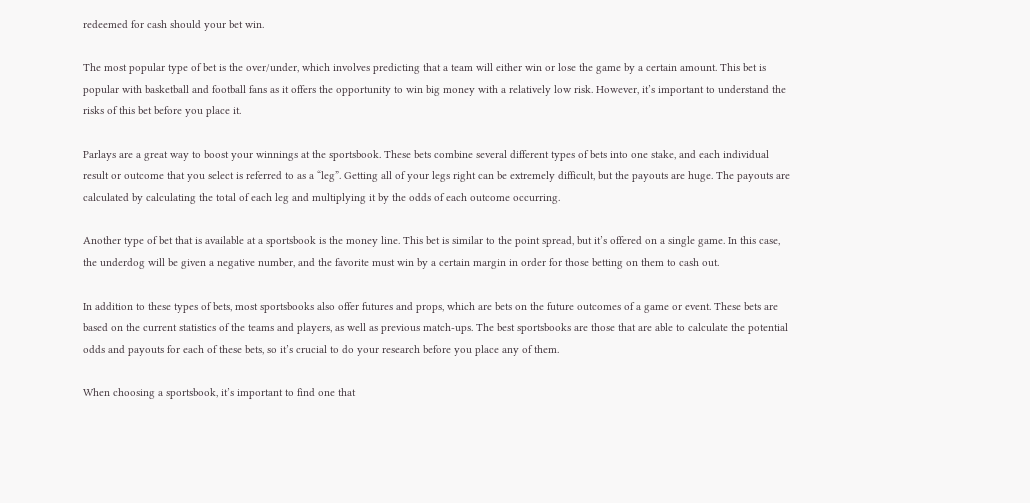redeemed for cash should your bet win.

The most popular type of bet is the over/under, which involves predicting that a team will either win or lose the game by a certain amount. This bet is popular with basketball and football fans as it offers the opportunity to win big money with a relatively low risk. However, it’s important to understand the risks of this bet before you place it.

Parlays are a great way to boost your winnings at the sportsbook. These bets combine several different types of bets into one stake, and each individual result or outcome that you select is referred to as a “leg”. Getting all of your legs right can be extremely difficult, but the payouts are huge. The payouts are calculated by calculating the total of each leg and multiplying it by the odds of each outcome occurring.

Another type of bet that is available at a sportsbook is the money line. This bet is similar to the point spread, but it’s offered on a single game. In this case, the underdog will be given a negative number, and the favorite must win by a certain margin in order for those betting on them to cash out.

In addition to these types of bets, most sportsbooks also offer futures and props, which are bets on the future outcomes of a game or event. These bets are based on the current statistics of the teams and players, as well as previous match-ups. The best sportsbooks are those that are able to calculate the potential odds and payouts for each of these bets, so it’s crucial to do your research before you place any of them.

When choosing a sportsbook, it’s important to find one that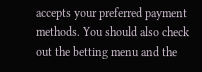accepts your preferred payment methods. You should also check out the betting menu and the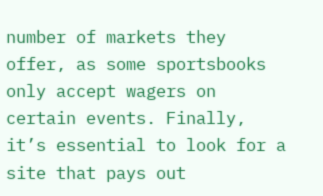number of markets they offer, as some sportsbooks only accept wagers on certain events. Finally, it’s essential to look for a site that pays out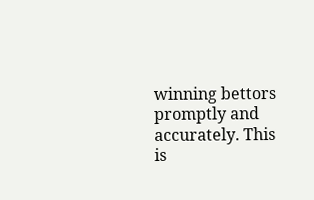winning bettors promptly and accurately. This is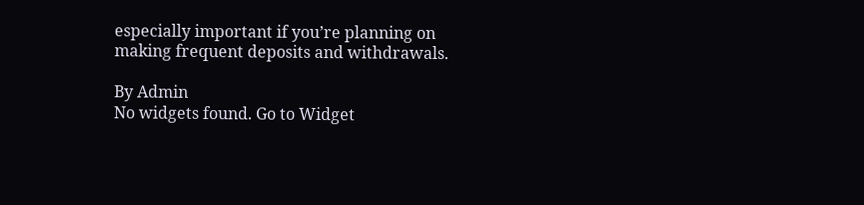especially important if you’re planning on making frequent deposits and withdrawals.

By Admin
No widgets found. Go to Widget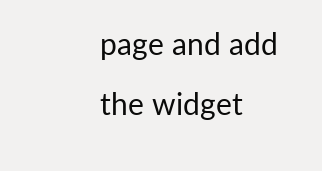page and add the widget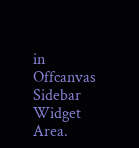in Offcanvas Sidebar Widget Area.